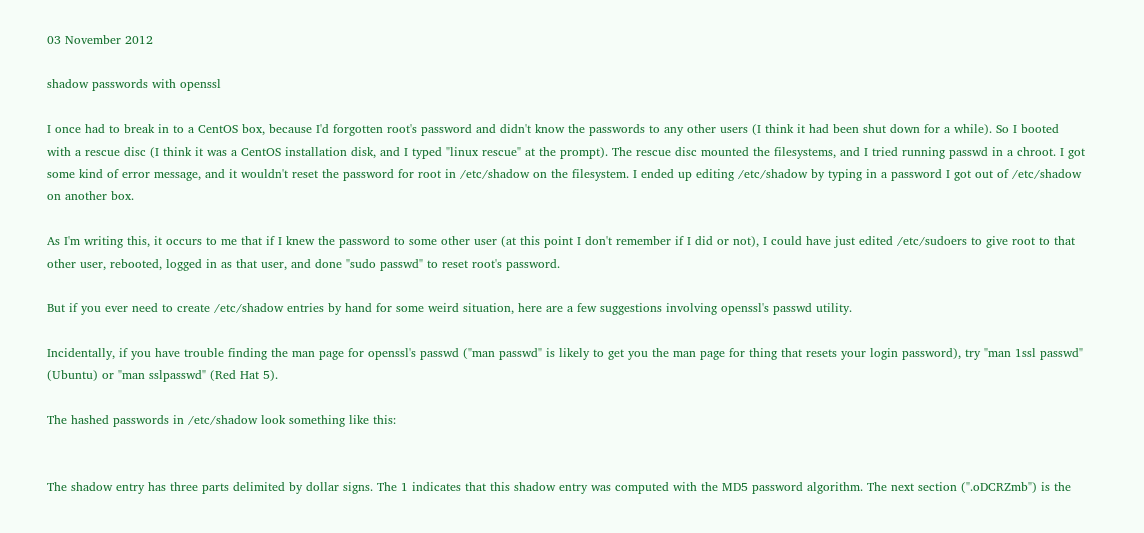03 November 2012

shadow passwords with openssl

I once had to break in to a CentOS box, because I'd forgotten root's password and didn't know the passwords to any other users (I think it had been shut down for a while). So I booted with a rescue disc (I think it was a CentOS installation disk, and I typed "linux rescue" at the prompt). The rescue disc mounted the filesystems, and I tried running passwd in a chroot. I got some kind of error message, and it wouldn't reset the password for root in /etc/shadow on the filesystem. I ended up editing /etc/shadow by typing in a password I got out of /etc/shadow on another box.

As I'm writing this, it occurs to me that if I knew the password to some other user (at this point I don't remember if I did or not), I could have just edited /etc/sudoers to give root to that other user, rebooted, logged in as that user, and done "sudo passwd" to reset root's password.

But if you ever need to create /etc/shadow entries by hand for some weird situation, here are a few suggestions involving openssl's passwd utility.

Incidentally, if you have trouble finding the man page for openssl's passwd ("man passwd" is likely to get you the man page for thing that resets your login password), try "man 1ssl passwd" (Ubuntu) or "man sslpasswd" (Red Hat 5).

The hashed passwords in /etc/shadow look something like this:


The shadow entry has three parts delimited by dollar signs. The 1 indicates that this shadow entry was computed with the MD5 password algorithm. The next section (".oDCRZmb") is the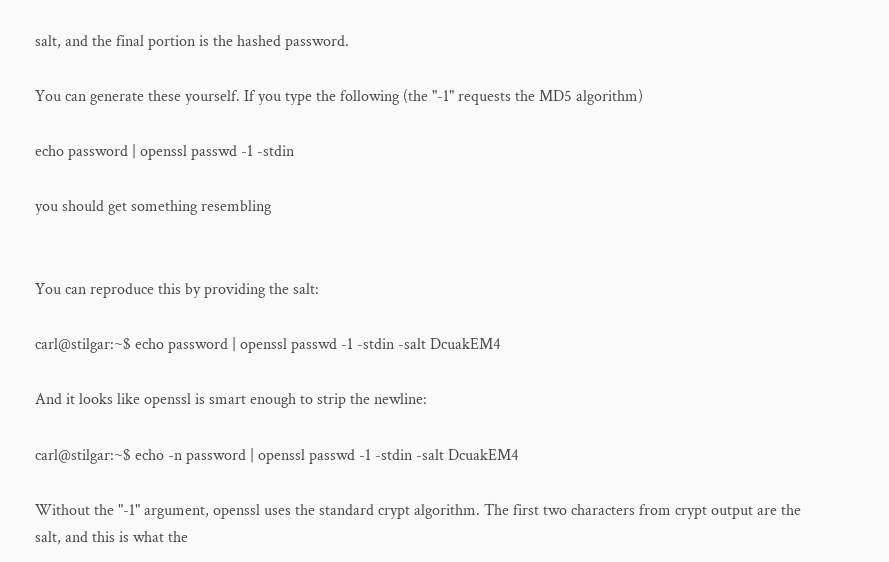salt, and the final portion is the hashed password.

You can generate these yourself. If you type the following (the "-1" requests the MD5 algorithm)

echo password | openssl passwd -1 -stdin

you should get something resembling


You can reproduce this by providing the salt:

carl@stilgar:~$ echo password | openssl passwd -1 -stdin -salt DcuakEM4

And it looks like openssl is smart enough to strip the newline:

carl@stilgar:~$ echo -n password | openssl passwd -1 -stdin -salt DcuakEM4

Without the "-1" argument, openssl uses the standard crypt algorithm. The first two characters from crypt output are the salt, and this is what the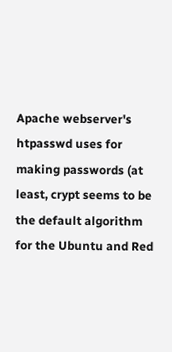Apache webserver's htpasswd uses for making passwords (at least, crypt seems to be the default algorithm for the Ubuntu and Red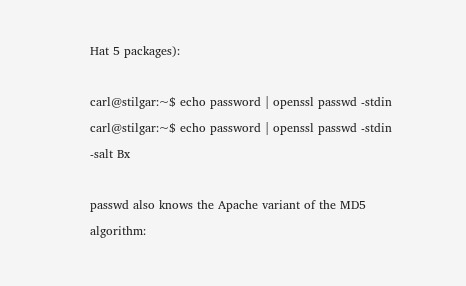Hat 5 packages):

carl@stilgar:~$ echo password | openssl passwd -stdin
carl@stilgar:~$ echo password | openssl passwd -stdin -salt Bx

passwd also knows the Apache variant of the MD5 algorithm: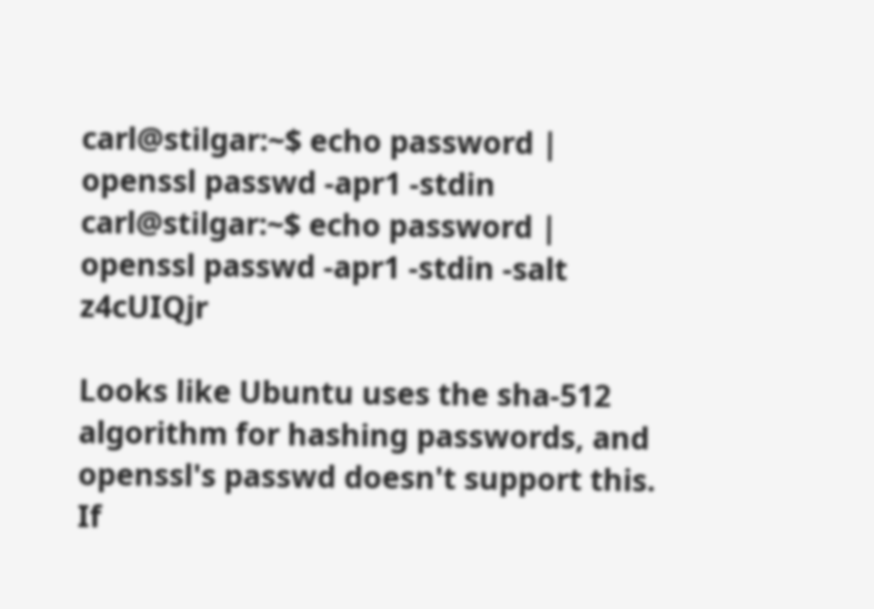carl@stilgar:~$ echo password | openssl passwd -apr1 -stdin
carl@stilgar:~$ echo password | openssl passwd -apr1 -stdin -salt z4cUIQjr

Looks like Ubuntu uses the sha-512 algorithm for hashing passwords, and openssl's passwd doesn't support this. If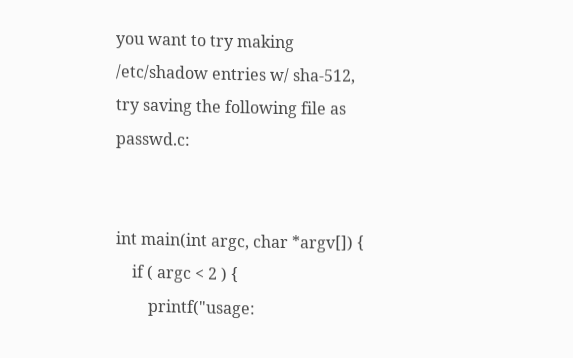you want to try making /etc/shadow entries w/ sha-512, try saving the following file as passwd.c:


int main(int argc, char *argv[]) {
    if ( argc < 2 ) {
        printf("usage: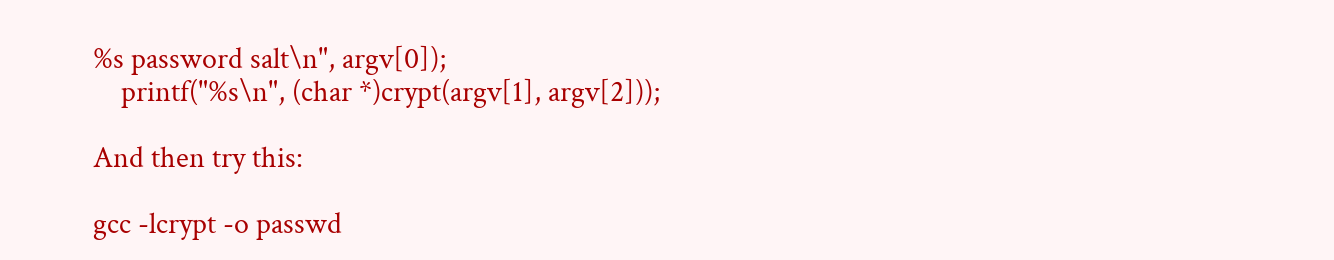%s password salt\n", argv[0]);
    printf("%s\n", (char *)crypt(argv[1], argv[2]));

And then try this:

gcc -lcrypt -o passwd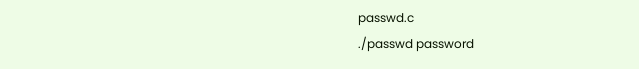passwd.c
./passwd password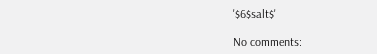'$6$salt$'

No comments: